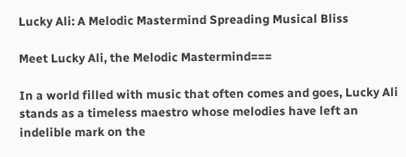Lucky Ali: A Melodic Mastermind Spreading Musical Bliss

Meet Lucky Ali, the Melodic Mastermind===

In a world filled with music that often comes and goes, Lucky Ali stands as a timeless maestro whose melodies have left an indelible mark on the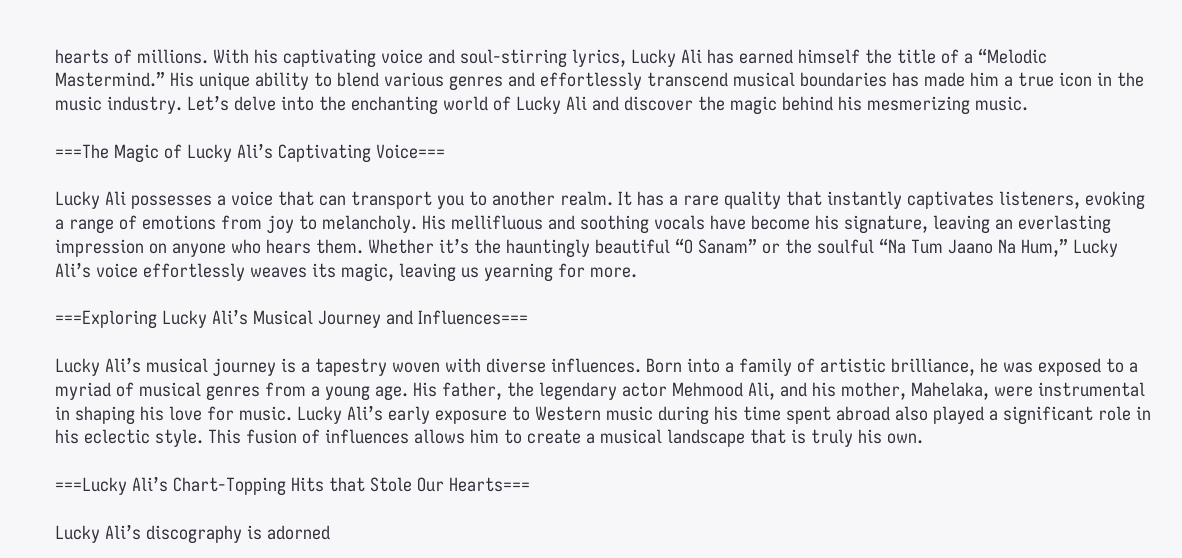hearts of millions. With his captivating voice and soul-stirring lyrics, Lucky Ali has earned himself the title of a “Melodic Mastermind.” His unique ability to blend various genres and effortlessly transcend musical boundaries has made him a true icon in the music industry. Let’s delve into the enchanting world of Lucky Ali and discover the magic behind his mesmerizing music.

===The Magic of Lucky Ali’s Captivating Voice===

Lucky Ali possesses a voice that can transport you to another realm. It has a rare quality that instantly captivates listeners, evoking a range of emotions from joy to melancholy. His mellifluous and soothing vocals have become his signature, leaving an everlasting impression on anyone who hears them. Whether it’s the hauntingly beautiful “O Sanam” or the soulful “Na Tum Jaano Na Hum,” Lucky Ali’s voice effortlessly weaves its magic, leaving us yearning for more.

===Exploring Lucky Ali’s Musical Journey and Influences===

Lucky Ali’s musical journey is a tapestry woven with diverse influences. Born into a family of artistic brilliance, he was exposed to a myriad of musical genres from a young age. His father, the legendary actor Mehmood Ali, and his mother, Mahelaka, were instrumental in shaping his love for music. Lucky Ali’s early exposure to Western music during his time spent abroad also played a significant role in his eclectic style. This fusion of influences allows him to create a musical landscape that is truly his own.

===Lucky Ali’s Chart-Topping Hits that Stole Our Hearts===

Lucky Ali’s discography is adorned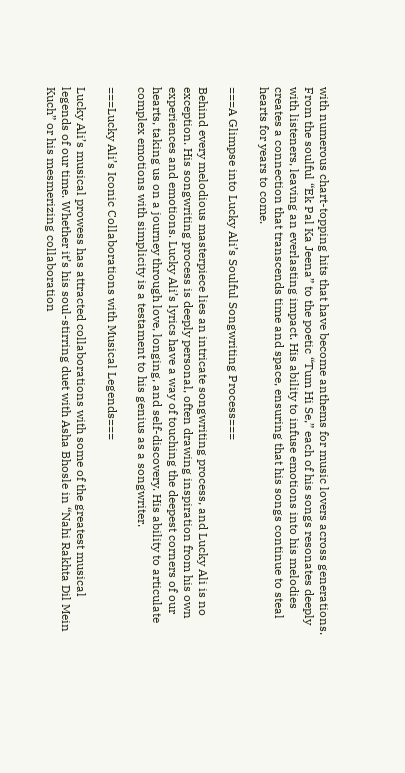with numerous chart-topping hits that have become anthems for music lovers across generations. From the soulful “Ek Pal Ka Jeena” to the poetic “Tum Hi Se,” each of his songs resonates deeply with listeners, leaving an everlasting impact. His ability to infuse emotions into his melodies creates a connection that transcends time and space, ensuring that his songs continue to steal hearts for years to come.

===A Glimpse into Lucky Ali’s Soulful Songwriting Process===

Behind every melodious masterpiece lies an intricate songwriting process, and Lucky Ali is no exception. His songwriting process is deeply personal, often drawing inspiration from his own experiences and emotions. Lucky Ali’s lyrics have a way of touching the deepest corners of our hearts, taking us on a journey through love, longing, and self-discovery. His ability to articulate complex emotions with simplicity is a testament to his genius as a songwriter.

===Lucky Ali’s Iconic Collaborations with Musical Legends===

Lucky Ali’s musical prowess has attracted collaborations with some of the greatest musical legends of our time. Whether it’s his soul-stirring duet with Asha Bhosle in “Nahi Rakhta Dil Mein Kuch” or his mesmerizing collaboration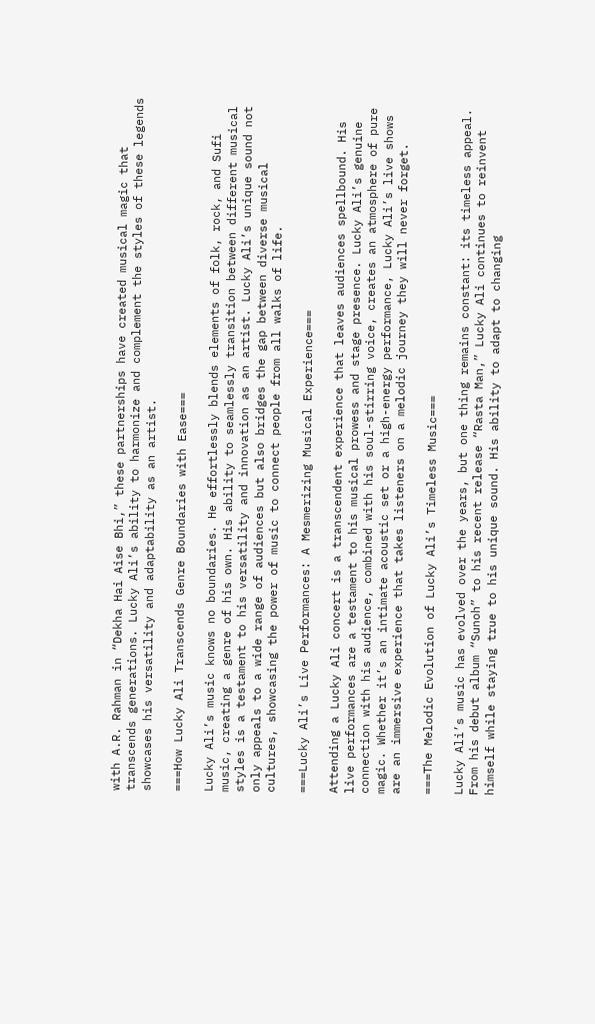with A.R. Rahman in “Dekha Hai Aise Bhi,” these partnerships have created musical magic that transcends generations. Lucky Ali’s ability to harmonize and complement the styles of these legends showcases his versatility and adaptability as an artist.

===How Lucky Ali Transcends Genre Boundaries with Ease===

Lucky Ali’s music knows no boundaries. He effortlessly blends elements of folk, rock, and Sufi music, creating a genre of his own. His ability to seamlessly transition between different musical styles is a testament to his versatility and innovation as an artist. Lucky Ali’s unique sound not only appeals to a wide range of audiences but also bridges the gap between diverse musical cultures, showcasing the power of music to connect people from all walks of life.

===Lucky Ali’s Live Performances: A Mesmerizing Musical Experience===

Attending a Lucky Ali concert is a transcendent experience that leaves audiences spellbound. His live performances are a testament to his musical prowess and stage presence. Lucky Ali’s genuine connection with his audience, combined with his soul-stirring voice, creates an atmosphere of pure magic. Whether it’s an intimate acoustic set or a high-energy performance, Lucky Ali’s live shows are an immersive experience that takes listeners on a melodic journey they will never forget.

===The Melodic Evolution of Lucky Ali’s Timeless Music===

Lucky Ali’s music has evolved over the years, but one thing remains constant: its timeless appeal. From his debut album “Sunoh” to his recent release “Rasta Man,” Lucky Ali continues to reinvent himself while staying true to his unique sound. His ability to adapt to changing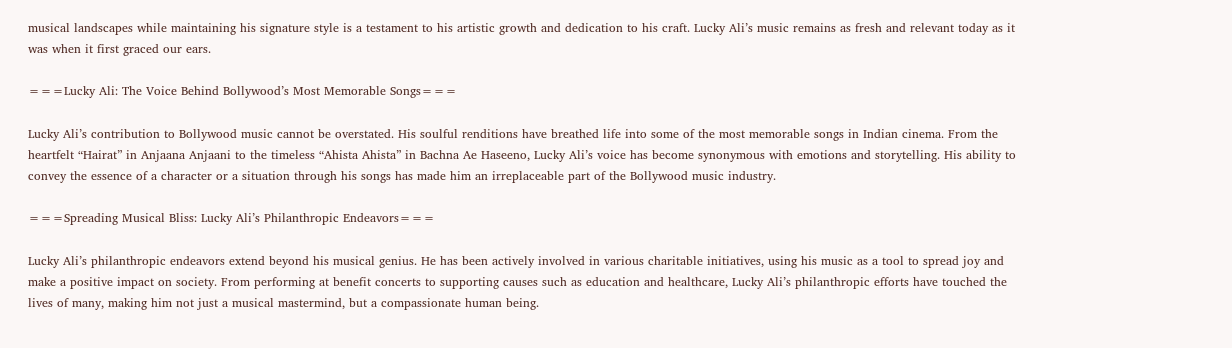musical landscapes while maintaining his signature style is a testament to his artistic growth and dedication to his craft. Lucky Ali’s music remains as fresh and relevant today as it was when it first graced our ears.

===Lucky Ali: The Voice Behind Bollywood’s Most Memorable Songs===

Lucky Ali’s contribution to Bollywood music cannot be overstated. His soulful renditions have breathed life into some of the most memorable songs in Indian cinema. From the heartfelt “Hairat” in Anjaana Anjaani to the timeless “Ahista Ahista” in Bachna Ae Haseeno, Lucky Ali’s voice has become synonymous with emotions and storytelling. His ability to convey the essence of a character or a situation through his songs has made him an irreplaceable part of the Bollywood music industry.

===Spreading Musical Bliss: Lucky Ali’s Philanthropic Endeavors===

Lucky Ali’s philanthropic endeavors extend beyond his musical genius. He has been actively involved in various charitable initiatives, using his music as a tool to spread joy and make a positive impact on society. From performing at benefit concerts to supporting causes such as education and healthcare, Lucky Ali’s philanthropic efforts have touched the lives of many, making him not just a musical mastermind, but a compassionate human being.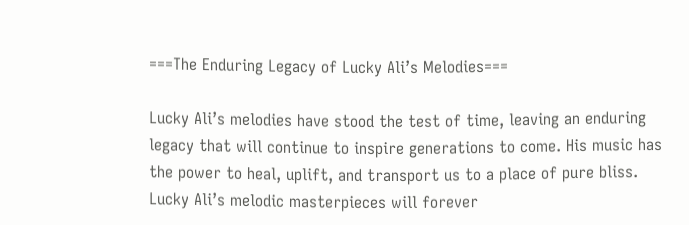===The Enduring Legacy of Lucky Ali’s Melodies===

Lucky Ali’s melodies have stood the test of time, leaving an enduring legacy that will continue to inspire generations to come. His music has the power to heal, uplift, and transport us to a place of pure bliss. Lucky Ali’s melodic masterpieces will forever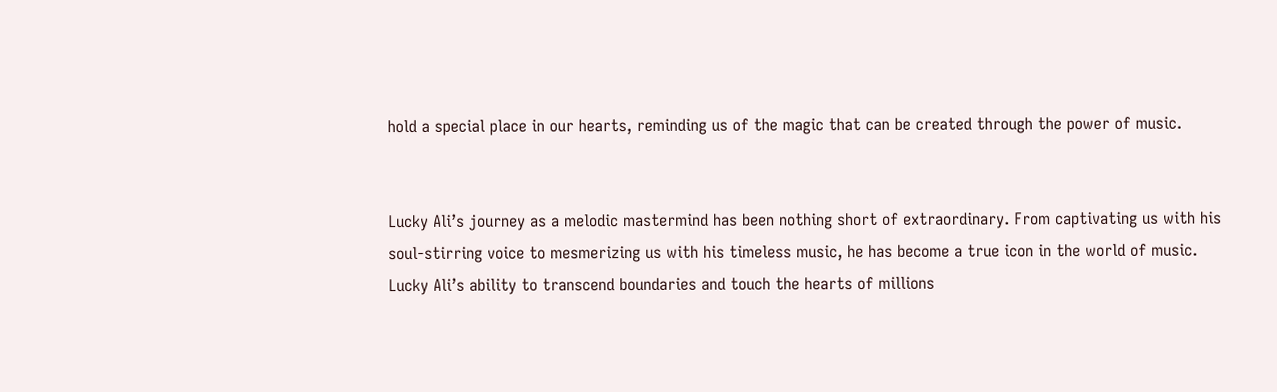hold a special place in our hearts, reminding us of the magic that can be created through the power of music.


Lucky Ali’s journey as a melodic mastermind has been nothing short of extraordinary. From captivating us with his soul-stirring voice to mesmerizing us with his timeless music, he has become a true icon in the world of music. Lucky Ali’s ability to transcend boundaries and touch the hearts of millions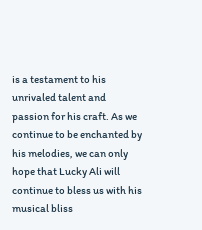is a testament to his unrivaled talent and passion for his craft. As we continue to be enchanted by his melodies, we can only hope that Lucky Ali will continue to bless us with his musical bliss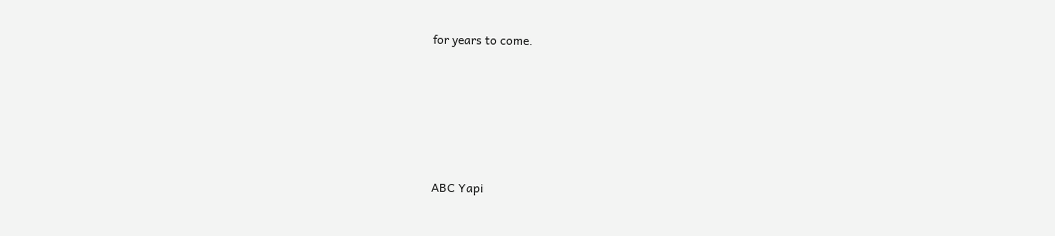for years to come.






ABC Yapi